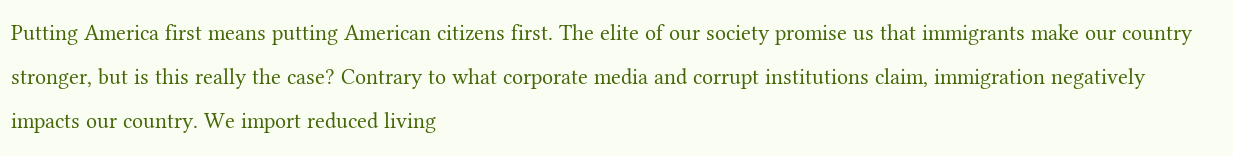Putting America first means putting American citizens first. The elite of our society promise us that immigrants make our country stronger, but is this really the case? Contrary to what corporate media and corrupt institutions claim, immigration negatively impacts our country. We import reduced living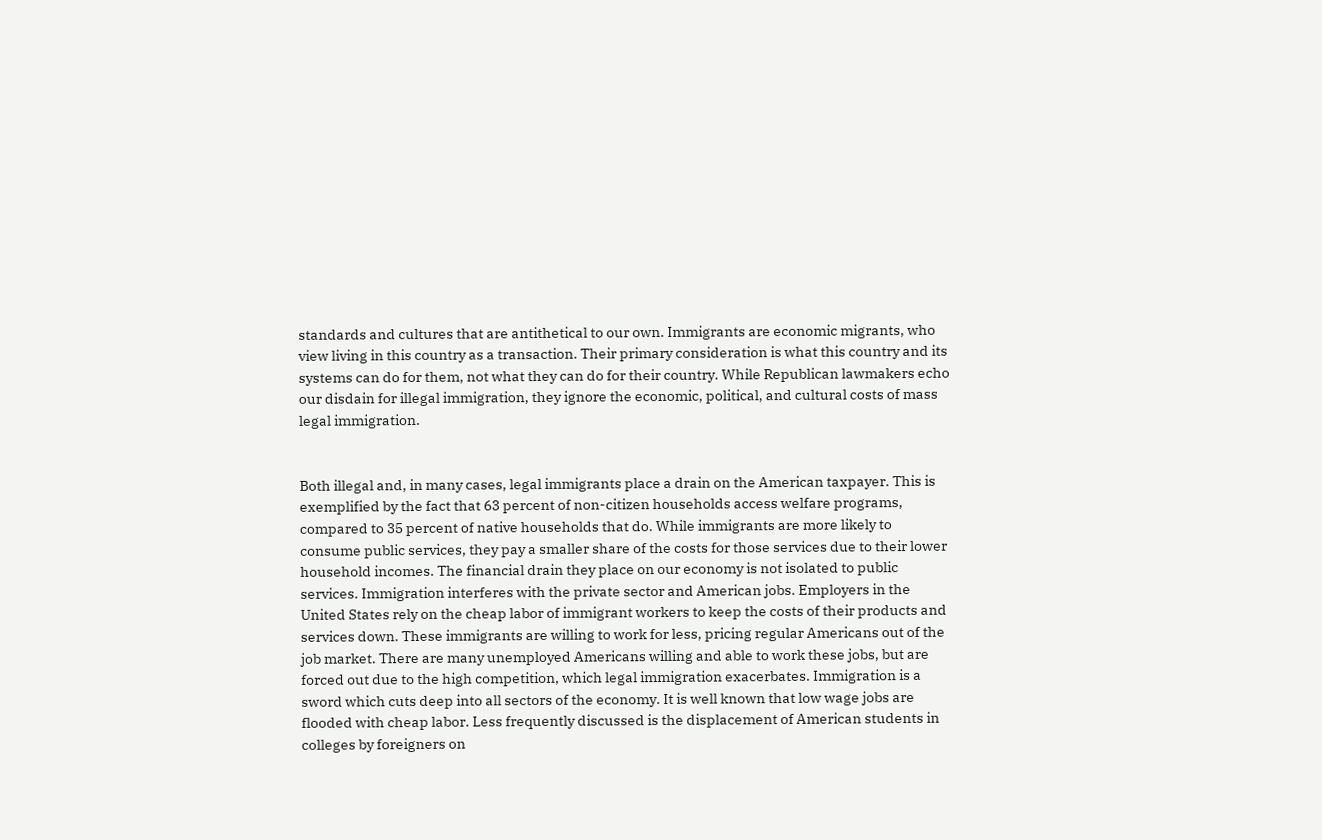standards and cultures that are antithetical to our own. Immigrants are economic migrants, who view living in this country as a transaction. Their primary consideration is what this country and its systems can do for them, not what they can do for their country. While Republican lawmakers echo our disdain for illegal immigration, they ignore the economic, political, and cultural costs of mass legal immigration.


Both illegal and, in many cases, legal immigrants place a drain on the American taxpayer. This is exemplified by the fact that 63 percent of non-citizen households access welfare programs, compared to 35 percent of native households that do. While immigrants are more likely to consume public services, they pay a smaller share of the costs for those services due to their lower household incomes. The financial drain they place on our economy is not isolated to public services. Immigration interferes with the private sector and American jobs. Employers in the United States rely on the cheap labor of immigrant workers to keep the costs of their products and services down. These immigrants are willing to work for less, pricing regular Americans out of the job market. There are many unemployed Americans willing and able to work these jobs, but are forced out due to the high competition, which legal immigration exacerbates. Immigration is a sword which cuts deep into all sectors of the economy. It is well known that low wage jobs are flooded with cheap labor. Less frequently discussed is the displacement of American students in colleges by foreigners on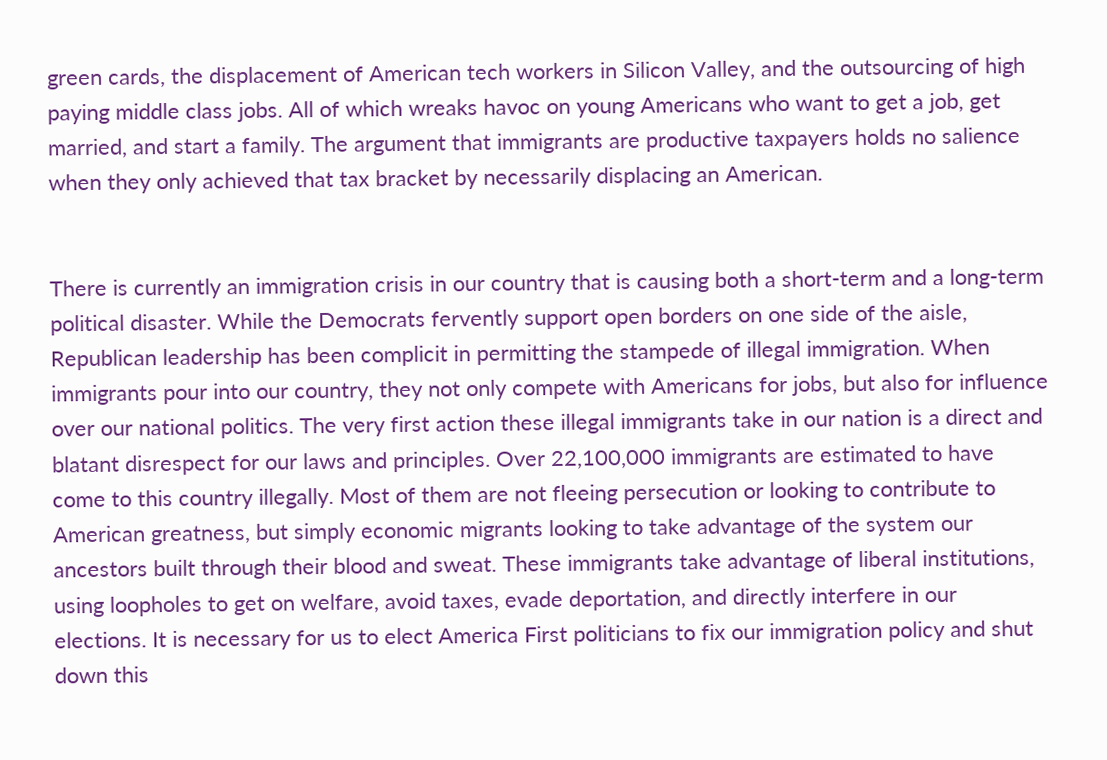green cards, the displacement of American tech workers in Silicon Valley, and the outsourcing of high paying middle class jobs. All of which wreaks havoc on young Americans who want to get a job, get married, and start a family. The argument that immigrants are productive taxpayers holds no salience when they only achieved that tax bracket by necessarily displacing an American.


There is currently an immigration crisis in our country that is causing both a short-term and a long-term political disaster. While the Democrats fervently support open borders on one side of the aisle, Republican leadership has been complicit in permitting the stampede of illegal immigration. When immigrants pour into our country, they not only compete with Americans for jobs, but also for influence over our national politics. The very first action these illegal immigrants take in our nation is a direct and blatant disrespect for our laws and principles. Over 22,100,000 immigrants are estimated to have come to this country illegally. Most of them are not fleeing persecution or looking to contribute to American greatness, but simply economic migrants looking to take advantage of the system our ancestors built through their blood and sweat. These immigrants take advantage of liberal institutions, using loopholes to get on welfare, avoid taxes, evade deportation, and directly interfere in our elections. It is necessary for us to elect America First politicians to fix our immigration policy and shut down this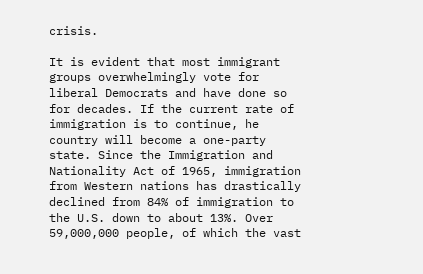crisis.

It is evident that most immigrant groups overwhelmingly vote for liberal Democrats and have done so for decades. If the current rate of immigration is to continue, he country will become a one-party state. Since the Immigration and Nationality Act of 1965, immigration from Western nations has drastically declined from 84% of immigration to the U.S. down to about 13%. Over 59,000,000 people, of which the vast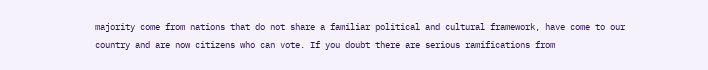majority come from nations that do not share a familiar political and cultural framework, have come to our country and are now citizens who can vote. If you doubt there are serious ramifications from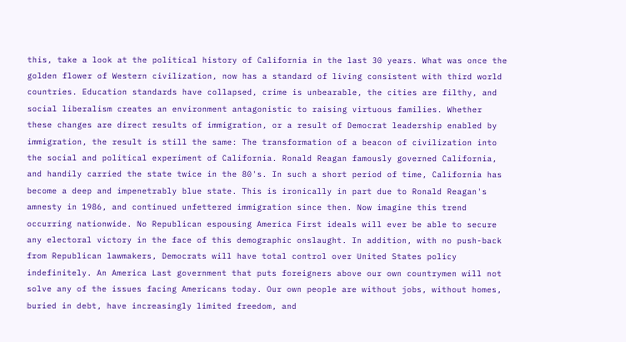this, take a look at the political history of California in the last 30 years. What was once the golden flower of Western civilization, now has a standard of living consistent with third world countries. Education standards have collapsed, crime is unbearable, the cities are filthy, and social liberalism creates an environment antagonistic to raising virtuous families. Whether these changes are direct results of immigration, or a result of Democrat leadership enabled by immigration, the result is still the same: The transformation of a beacon of civilization into the social and political experiment of California. Ronald Reagan famously governed California, and handily carried the state twice in the 80's. In such a short period of time, California has become a deep and impenetrably blue state. This is ironically in part due to Ronald Reagan's amnesty in 1986, and continued unfettered immigration since then. Now imagine this trend occurring nationwide. No Republican espousing America First ideals will ever be able to secure any electoral victory in the face of this demographic onslaught. In addition, with no push-back from Republican lawmakers, Democrats will have total control over United States policy indefinitely. An America Last government that puts foreigners above our own countrymen will not solve any of the issues facing Americans today. Our own people are without jobs, without homes, buried in debt, have increasingly limited freedom, and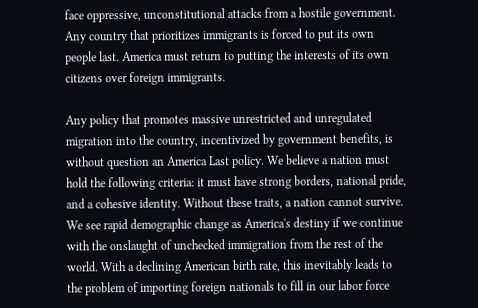face oppressive, unconstitutional attacks from a hostile government. Any country that prioritizes immigrants is forced to put its own people last. America must return to putting the interests of its own citizens over foreign immigrants.

Any policy that promotes massive unrestricted and unregulated migration into the country, incentivized by government benefits, is without question an America Last policy. We believe a nation must hold the following criteria: it must have strong borders, national pride, and a cohesive identity. Without these traits, a nation cannot survive. We see rapid demographic change as America's destiny if we continue with the onslaught of unchecked immigration from the rest of the world. With a declining American birth rate, this inevitably leads to the problem of importing foreign nationals to fill in our labor force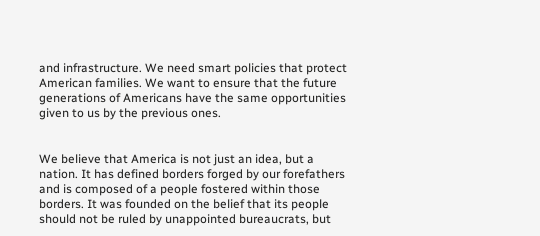and infrastructure. We need smart policies that protect American families. We want to ensure that the future generations of Americans have the same opportunities given to us by the previous ones.


We believe that America is not just an idea, but a nation. It has defined borders forged by our forefathers and is composed of a people fostered within those borders. It was founded on the belief that its people should not be ruled by unappointed bureaucrats, but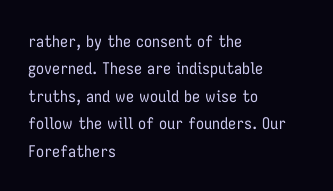rather, by the consent of the governed. These are indisputable truths, and we would be wise to follow the will of our founders. Our Forefathers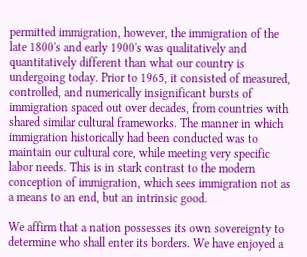permitted immigration, however, the immigration of the late 1800's and early 1900's was qualitatively and quantitatively different than what our country is undergoing today. Prior to 1965, it consisted of measured, controlled, and numerically insignificant bursts of immigration spaced out over decades, from countries with shared similar cultural frameworks. The manner in which immigration historically had been conducted was to maintain our cultural core, while meeting very specific labor needs. This is in stark contrast to the modern conception of immigration, which sees immigration not as a means to an end, but an intrinsic good.

We affirm that a nation possesses its own sovereignty to determine who shall enter its borders. We have enjoyed a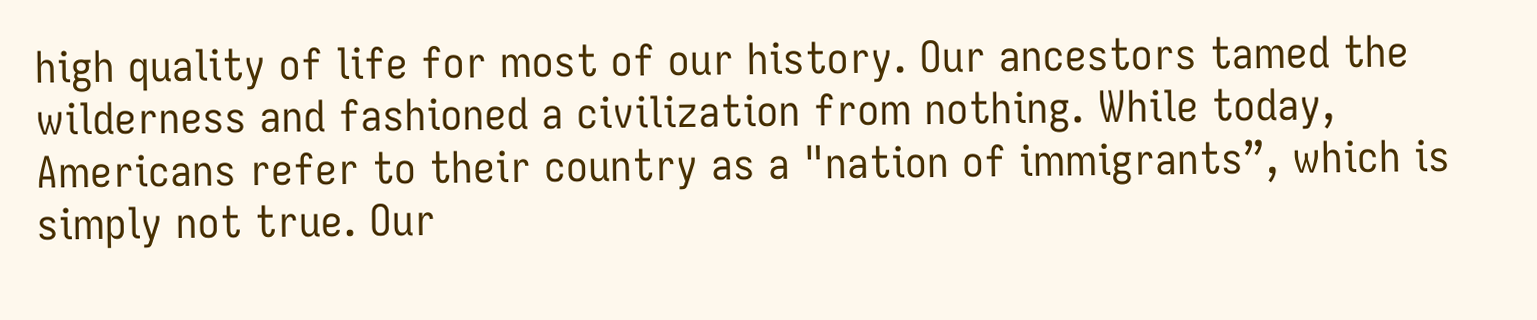high quality of life for most of our history. Our ancestors tamed the wilderness and fashioned a civilization from nothing. While today, Americans refer to their country as a "nation of immigrants”, which is simply not true. Our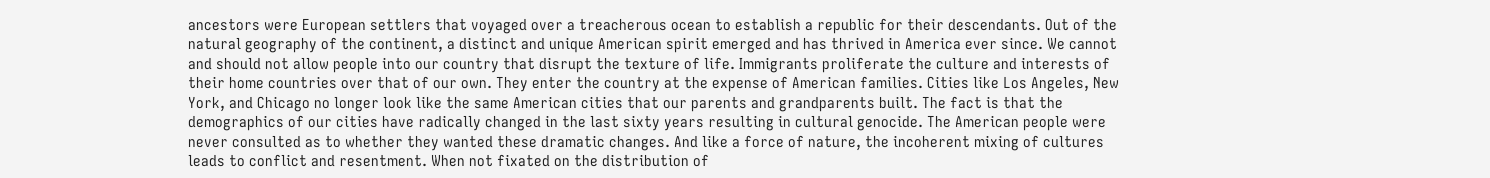ancestors were European settlers that voyaged over a treacherous ocean to establish a republic for their descendants. Out of the natural geography of the continent, a distinct and unique American spirit emerged and has thrived in America ever since. We cannot and should not allow people into our country that disrupt the texture of life. Immigrants proliferate the culture and interests of their home countries over that of our own. They enter the country at the expense of American families. Cities like Los Angeles, New York, and Chicago no longer look like the same American cities that our parents and grandparents built. The fact is that the demographics of our cities have radically changed in the last sixty years resulting in cultural genocide. The American people were never consulted as to whether they wanted these dramatic changes. And like a force of nature, the incoherent mixing of cultures leads to conflict and resentment. When not fixated on the distribution of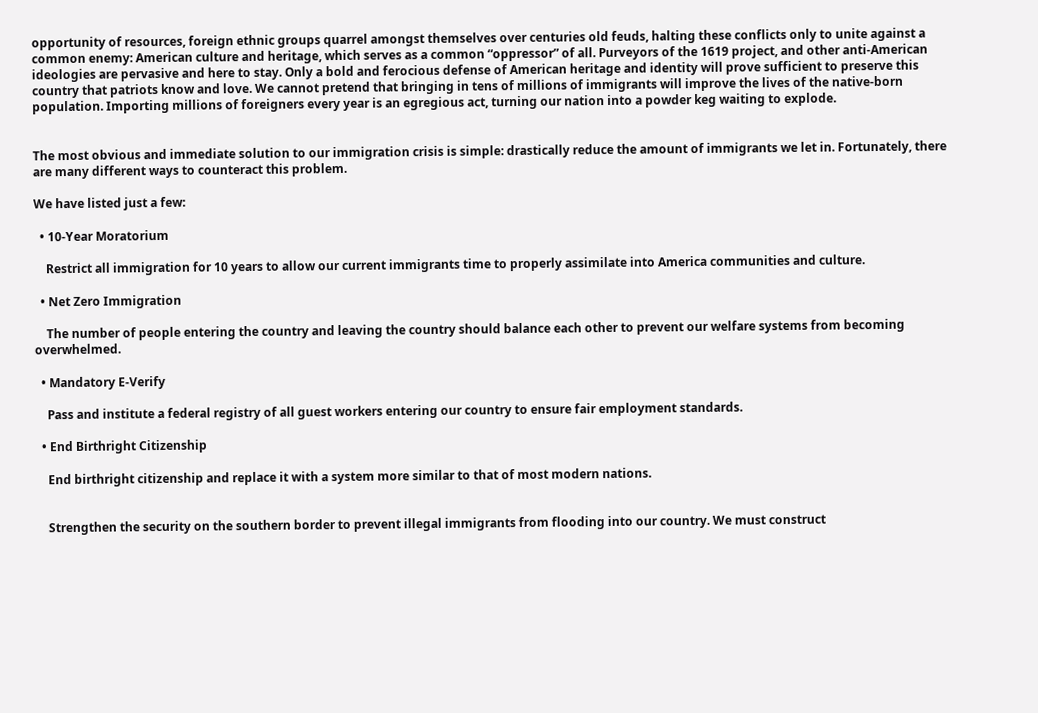opportunity of resources, foreign ethnic groups quarrel amongst themselves over centuries old feuds, halting these conflicts only to unite against a common enemy: American culture and heritage, which serves as a common “oppressor” of all. Purveyors of the 1619 project, and other anti-American ideologies are pervasive and here to stay. Only a bold and ferocious defense of American heritage and identity will prove sufficient to preserve this country that patriots know and love. We cannot pretend that bringing in tens of millions of immigrants will improve the lives of the native-born population. Importing millions of foreigners every year is an egregious act, turning our nation into a powder keg waiting to explode.


The most obvious and immediate solution to our immigration crisis is simple: drastically reduce the amount of immigrants we let in. Fortunately, there are many different ways to counteract this problem.

We have listed just a few:

  • 10-Year Moratorium

    Restrict all immigration for 10 years to allow our current immigrants time to properly assimilate into America communities and culture.

  • Net Zero Immigration

    The number of people entering the country and leaving the country should balance each other to prevent our welfare systems from becoming overwhelmed.

  • Mandatory E-Verify

    Pass and institute a federal registry of all guest workers entering our country to ensure fair employment standards.

  • End Birthright Citizenship

    End birthright citizenship and replace it with a system more similar to that of most modern nations.


    Strengthen the security on the southern border to prevent illegal immigrants from flooding into our country. We must construct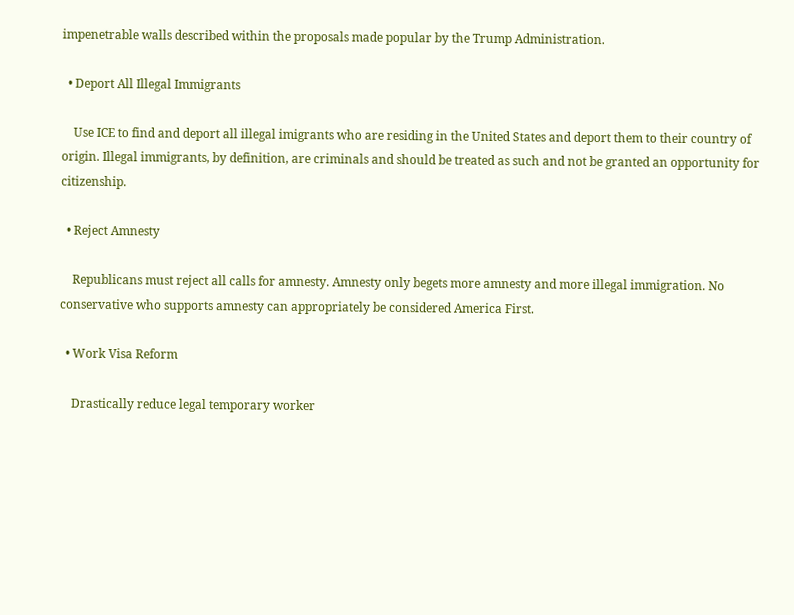impenetrable walls described within the proposals made popular by the Trump Administration.

  • Deport All Illegal Immigrants

    Use ICE to find and deport all illegal imigrants who are residing in the United States and deport them to their country of origin. Illegal immigrants, by definition, are criminals and should be treated as such and not be granted an opportunity for citizenship.

  • Reject Amnesty

    Republicans must reject all calls for amnesty. Amnesty only begets more amnesty and more illegal immigration. No conservative who supports amnesty can appropriately be considered America First.

  • Work Visa Reform

    Drastically reduce legal temporary worker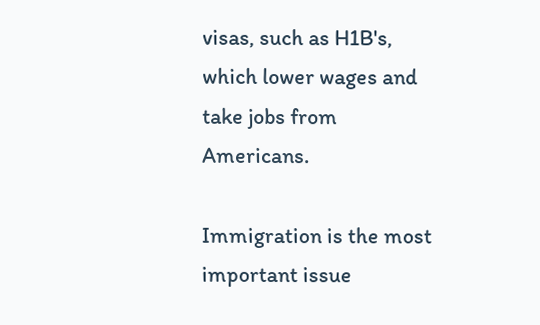visas, such as H1B's, which lower wages and take jobs from Americans.

Immigration is the most important issue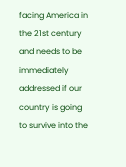facing America in the 21st century and needs to be immediately addressed if our country is going to survive into the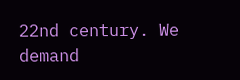22nd century. We demand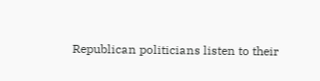Republican politicians listen to their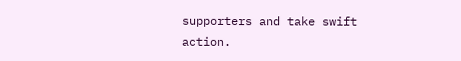supporters and take swift action.